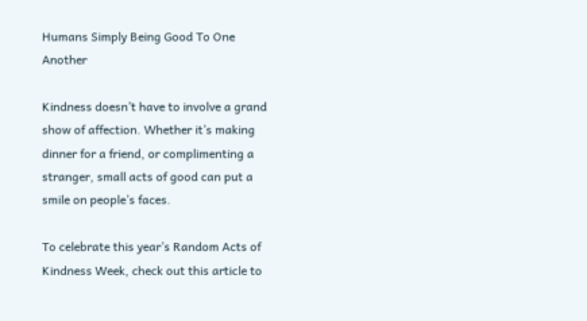Humans Simply Being Good To One Another

Kindness doesn’t have to involve a grand show of affection. Whether it’s making dinner for a friend, or complimenting a stranger, small acts of good can put a smile on people’s faces.

To celebrate this year’s Random Acts of Kindness Week, check out this article to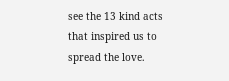see the 13 kind acts that inspired us to spread the love.